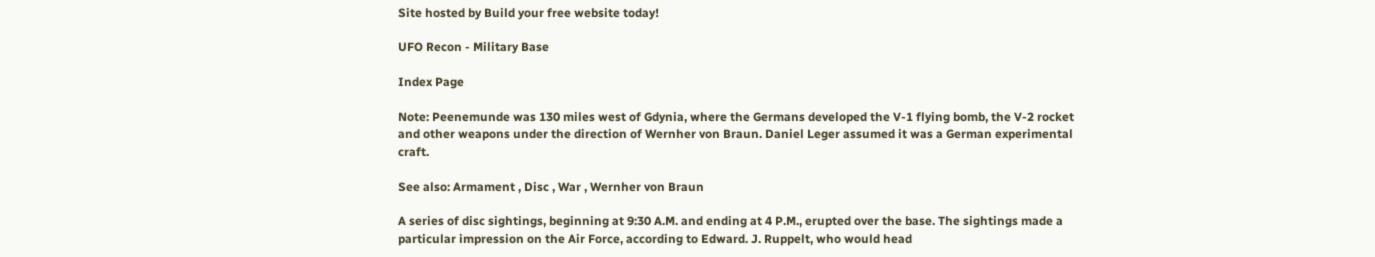Site hosted by Build your free website today!

UFO Recon - Military Base

Index Page

Note: Peenemunde was 130 miles west of Gdynia, where the Germans developed the V-1 flying bomb, the V-2 rocket and other weapons under the direction of Wernher von Braun. Daniel Leger assumed it was a German experimental craft.

See also: Armament , Disc , War , Wernher von Braun

A series of disc sightings, beginning at 9:30 A.M. and ending at 4 P.M., erupted over the base. The sightings made a particular impression on the Air Force, according to Edward. J. Ruppelt, who would head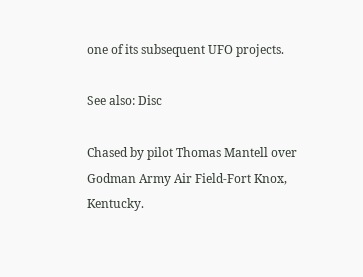one of its subsequent UFO projects.

See also: Disc

Chased by pilot Thomas Mantell over Godman Army Air Field-Fort Knox, Kentucky.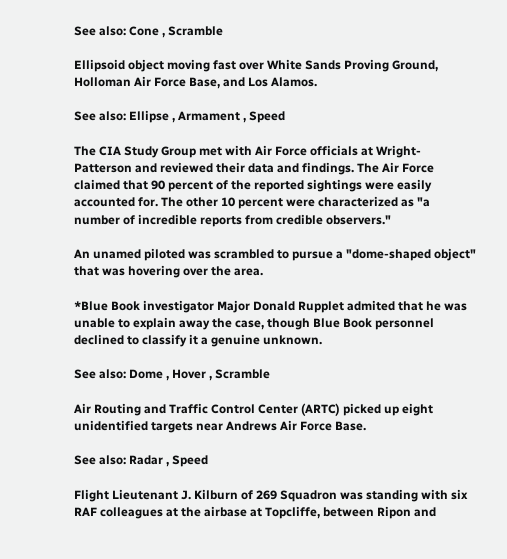See also: Cone , Scramble

Ellipsoid object moving fast over White Sands Proving Ground, Holloman Air Force Base, and Los Alamos.

See also: Ellipse , Armament , Speed

The CIA Study Group met with Air Force officials at Wright-Patterson and reviewed their data and findings. The Air Force claimed that 90 percent of the reported sightings were easily accounted for. The other 10 percent were characterized as "a number of incredible reports from credible observers."

An unamed piloted was scrambled to pursue a "dome-shaped object" that was hovering over the area.

*Blue Book investigator Major Donald Rupplet admited that he was unable to explain away the case, though Blue Book personnel declined to classify it a genuine unknown.

See also: Dome , Hover , Scramble

Air Routing and Traffic Control Center (ARTC) picked up eight unidentified targets near Andrews Air Force Base.

See also: Radar , Speed

Flight Lieutenant J. Kilburn of 269 Squadron was standing with six RAF colleagues at the airbase at Topcliffe, between Ripon and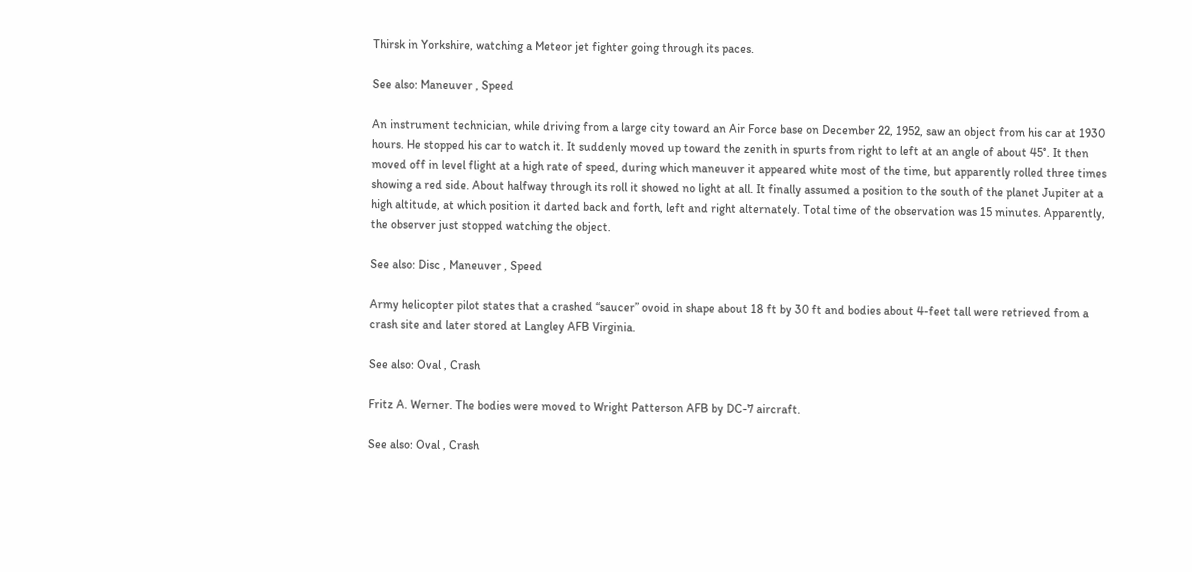Thirsk in Yorkshire, watching a Meteor jet fighter going through its paces.

See also: Maneuver , Speed

An instrument technician, while driving from a large city toward an Air Force base on December 22, 1952, saw an object from his car at 1930 hours. He stopped his car to watch it. It suddenly moved up toward the zenith in spurts from right to left at an angle of about 45°. It then moved off in level flight at a high rate of speed, during which maneuver it appeared white most of the time, but apparently rolled three times showing a red side. About halfway through its roll it showed no light at all. It finally assumed a position to the south of the planet Jupiter at a high altitude, at which position it darted back and forth, left and right alternately. Total time of the observation was 15 minutes. Apparently, the observer just stopped watching the object.

See also: Disc , Maneuver , Speed

Army helicopter pilot states that a crashed “saucer” ovoid in shape about 18 ft by 30 ft and bodies about 4-feet tall were retrieved from a crash site and later stored at Langley AFB Virginia.

See also: Oval , Crash

Fritz A. Werner. The bodies were moved to Wright Patterson AFB by DC-7 aircraft.

See also: Oval , Crash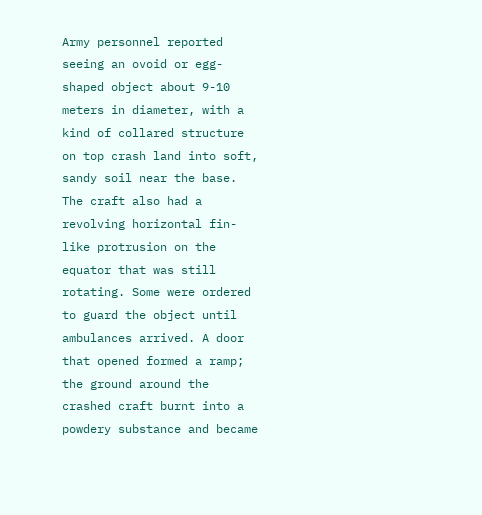Army personnel reported seeing an ovoid or egg-shaped object about 9-10 meters in diameter, with a kind of collared structure on top crash land into soft, sandy soil near the base. The craft also had a revolving horizontal fin-like protrusion on the equator that was still rotating. Some were ordered to guard the object until ambulances arrived. A door that opened formed a ramp; the ground around the crashed craft burnt into a powdery substance and became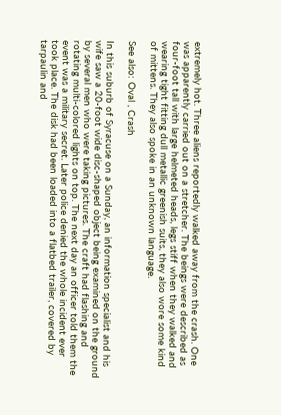extremely hot. Three aliens reportedly walked away from the crash. One was apparently carried out on a stretcher. The beings were described as four-foot tall with large helmeted heads, legs stiff when they walked and wearing tight fitting dull metallic greenish suits, they also wore some kind of mittens. They also spoke in an unknown language.

See also: Oval , Crash

In this suburb of Syracuse on a Sunday, an information specialist and his wife saw a 20-foot wide disc-shaped object being examined on the ground by several men who were taking pictures. The craft had flashing and rotating multi-colored lights on top. The next day an officer told them the event was a military secret. Later police denied the whole incident ever took place. The disk had been loaded into a flatbed trailer, covered by tarpaulin and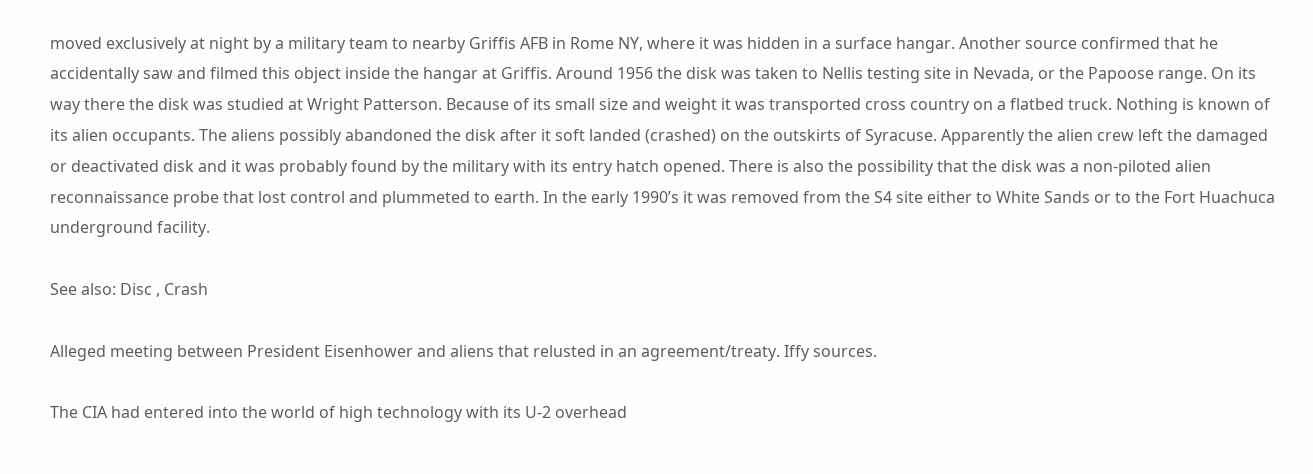moved exclusively at night by a military team to nearby Griffis AFB in Rome NY, where it was hidden in a surface hangar. Another source confirmed that he accidentally saw and filmed this object inside the hangar at Griffis. Around 1956 the disk was taken to Nellis testing site in Nevada, or the Papoose range. On its way there the disk was studied at Wright Patterson. Because of its small size and weight it was transported cross country on a flatbed truck. Nothing is known of its alien occupants. The aliens possibly abandoned the disk after it soft landed (crashed) on the outskirts of Syracuse. Apparently the alien crew left the damaged or deactivated disk and it was probably found by the military with its entry hatch opened. There is also the possibility that the disk was a non-piloted alien reconnaissance probe that lost control and plummeted to earth. In the early 1990’s it was removed from the S4 site either to White Sands or to the Fort Huachuca underground facility.

See also: Disc , Crash

Alleged meeting between President Eisenhower and aliens that relusted in an agreement/treaty. Iffy sources.

The CIA had entered into the world of high technology with its U-2 overhead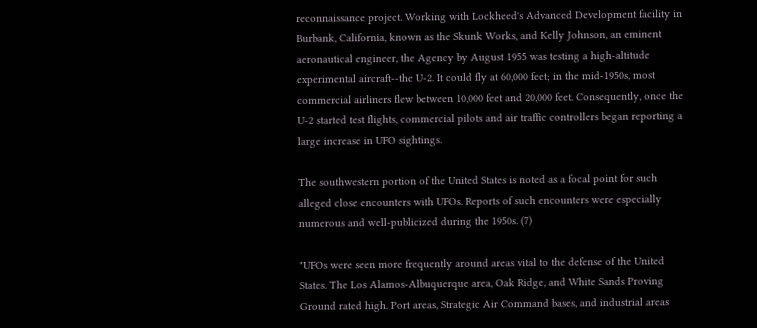reconnaissance project. Working with Lockheed's Advanced Development facility in Burbank, California, known as the Skunk Works, and Kelly Johnson, an eminent aeronautical engineer, the Agency by August 1955 was testing a high-altitude experimental aircraft--the U-2. It could fly at 60,000 feet; in the mid-1950s, most commercial airliners flew between 10,000 feet and 20,000 feet. Consequently, once the U-2 started test flights, commercial pilots and air traffic controllers began reporting a large increase in UFO sightings.

The southwestern portion of the United States is noted as a focal point for such alleged close encounters with UFOs. Reports of such encounters were especially numerous and well-publicized during the 1950s. (7)

"UFOs were seen more frequently around areas vital to the defense of the United States. The Los Alamos-Albuquerque area, Oak Ridge, and White Sands Proving Ground rated high. Port areas, Strategic Air Command bases, and industrial areas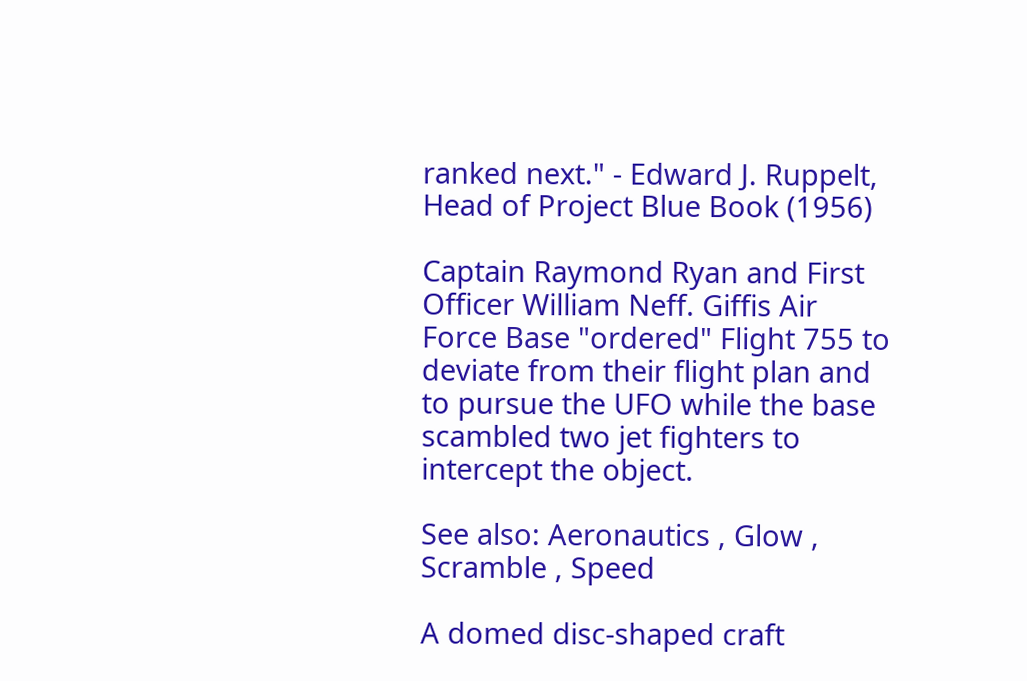ranked next." - Edward J. Ruppelt, Head of Project Blue Book (1956)

Captain Raymond Ryan and First Officer William Neff. Giffis Air Force Base "ordered" Flight 755 to deviate from their flight plan and to pursue the UFO while the base scambled two jet fighters to intercept the object.

See also: Aeronautics , Glow , Scramble , Speed

A domed disc-shaped craft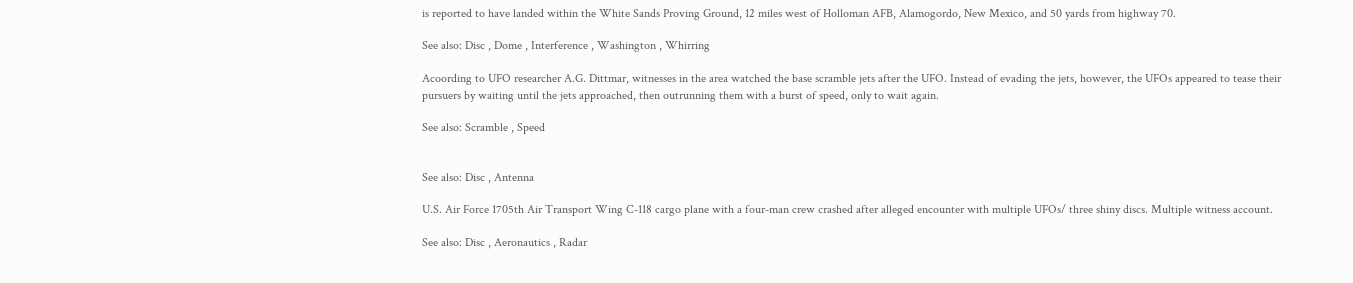is reported to have landed within the White Sands Proving Ground, 12 miles west of Holloman AFB, Alamogordo, New Mexico, and 50 yards from highway 70.

See also: Disc , Dome , Interference , Washington , Whirring

Acoording to UFO researcher A.G. Dittmar, witnesses in the area watched the base scramble jets after the UFO. Instead of evading the jets, however, the UFOs appeared to tease their pursuers by waiting until the jets approached, then outrunning them with a burst of speed, only to wait again.

See also: Scramble , Speed


See also: Disc , Antenna

U.S. Air Force 1705th Air Transport Wing C-118 cargo plane with a four-man crew crashed after alleged encounter with multiple UFOs/ three shiny discs. Multiple witness account.

See also: Disc , Aeronautics , Radar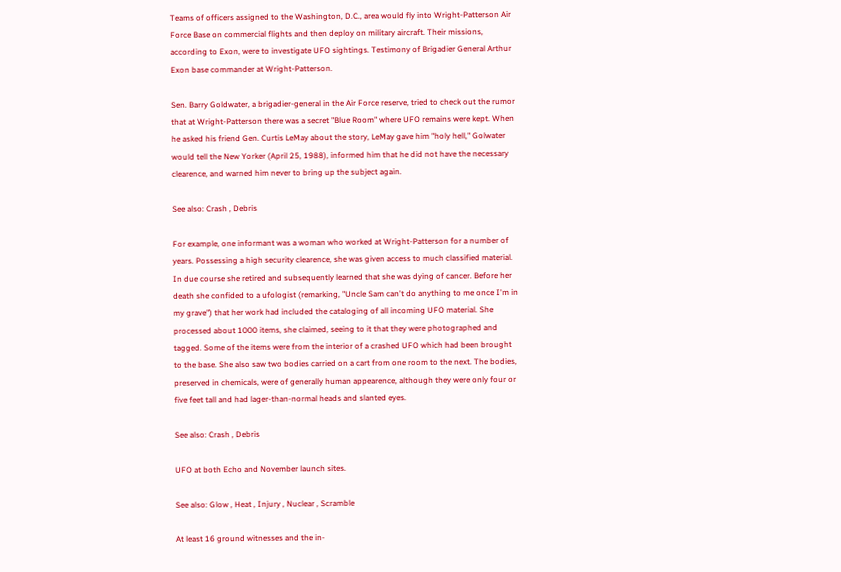Teams of officers assigned to the Washington, D.C., area would fly into Wright-Patterson Air Force Base on commercial flights and then deploy on military aircraft. Their missions, according to Exon, were to investigate UFO sightings. Testimony of Brigadier General Arthur Exon base commander at Wright-Patterson.

Sen. Barry Goldwater, a brigadier-general in the Air Force reserve, tried to check out the rumor that at Wright-Patterson there was a secret "Blue Room" where UFO remains were kept. When he asked his friend Gen. Curtis LeMay about the story, LeMay gave him "holy hell," Golwater would tell the New Yorker (April 25, 1988), informed him that he did not have the necessary clearence, and warned him never to bring up the subject again.

See also: Crash , Debris

For example, one informant was a woman who worked at Wright-Patterson for a number of years. Possessing a high security clearence, she was given access to much classified material. In due course she retired and subsequently learned that she was dying of cancer. Before her death she confided to a ufologist (remarking, "Uncle Sam can't do anything to me once I'm in my grave") that her work had included the cataloging of all incoming UFO material. She processed about 1000 items, she claimed, seeing to it that they were photographed and tagged. Some of the items were from the interior of a crashed UFO which had been brought to the base. She also saw two bodies carried on a cart from one room to the next. The bodies, preserved in chemicals, were of generally human appearence, although they were only four or five feet tall and had lager-than-normal heads and slanted eyes.

See also: Crash , Debris

UFO at both Echo and November launch sites.

See also: Glow , Heat , Injury , Nuclear , Scramble

At least 16 ground witnesses and the in-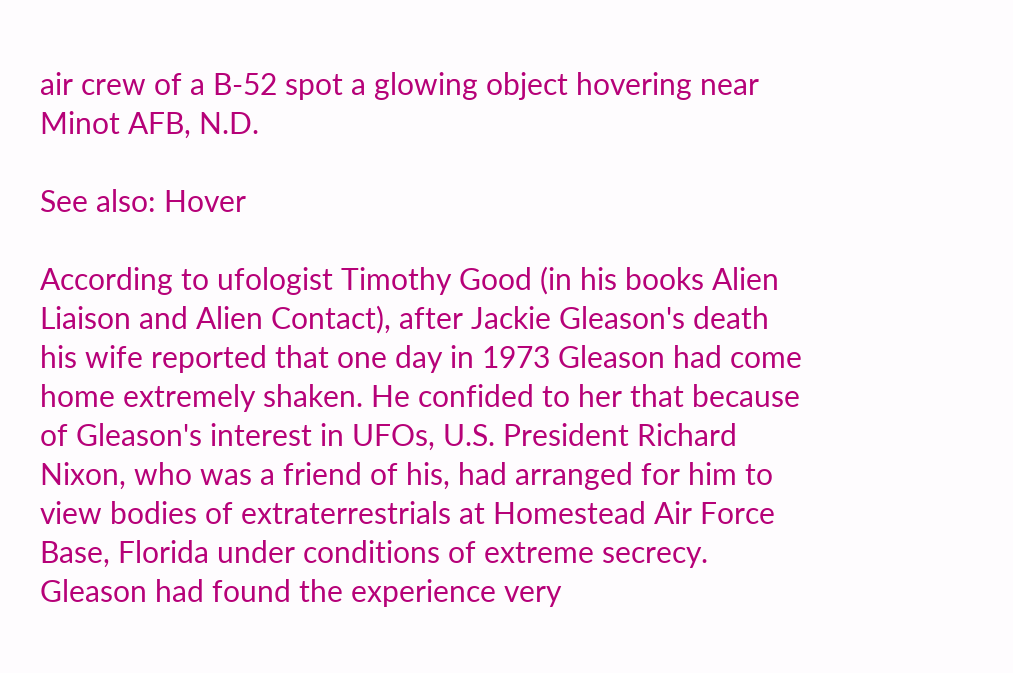air crew of a B-52 spot a glowing object hovering near Minot AFB, N.D.

See also: Hover

According to ufologist Timothy Good (in his books Alien Liaison and Alien Contact), after Jackie Gleason's death his wife reported that one day in 1973 Gleason had come home extremely shaken. He confided to her that because of Gleason's interest in UFOs, U.S. President Richard Nixon, who was a friend of his, had arranged for him to view bodies of extraterrestrials at Homestead Air Force Base, Florida under conditions of extreme secrecy. Gleason had found the experience very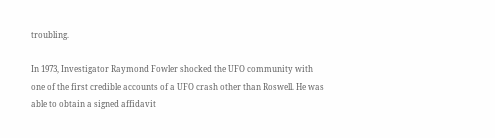troubling.

In 1973, Investigator Raymond Fowler shocked the UFO community with one of the first credible accounts of a UFO crash other than Roswell. He was able to obtain a signed affidavit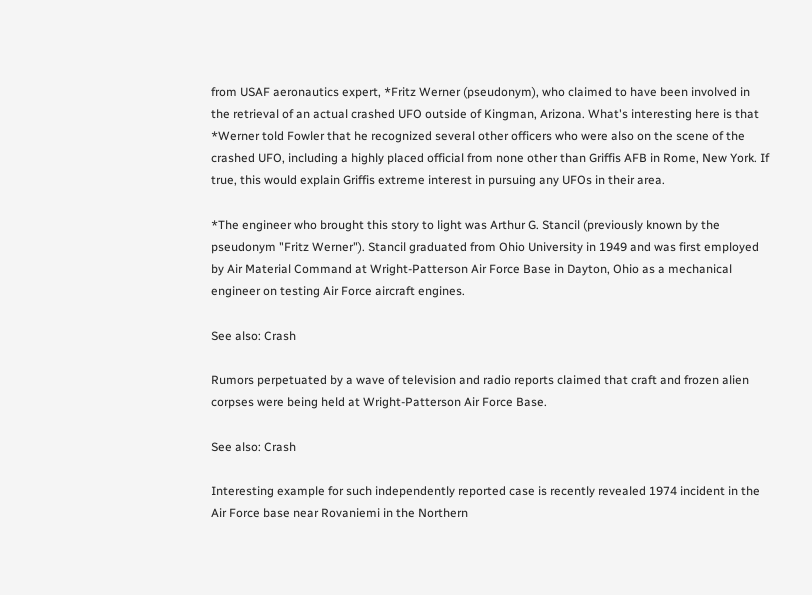from USAF aeronautics expert, *Fritz Werner (pseudonym), who claimed to have been involved in the retrieval of an actual crashed UFO outside of Kingman, Arizona. What's interesting here is that *Werner told Fowler that he recognized several other officers who were also on the scene of the crashed UFO, including a highly placed official from none other than Griffis AFB in Rome, New York. If true, this would explain Griffis extreme interest in pursuing any UFOs in their area.

*The engineer who brought this story to light was Arthur G. Stancil (previously known by the pseudonym "Fritz Werner"). Stancil graduated from Ohio University in 1949 and was first employed by Air Material Command at Wright-Patterson Air Force Base in Dayton, Ohio as a mechanical engineer on testing Air Force aircraft engines.

See also: Crash

Rumors perpetuated by a wave of television and radio reports claimed that craft and frozen alien corpses were being held at Wright-Patterson Air Force Base.

See also: Crash

Interesting example for such independently reported case is recently revealed 1974 incident in the Air Force base near Rovaniemi in the Northern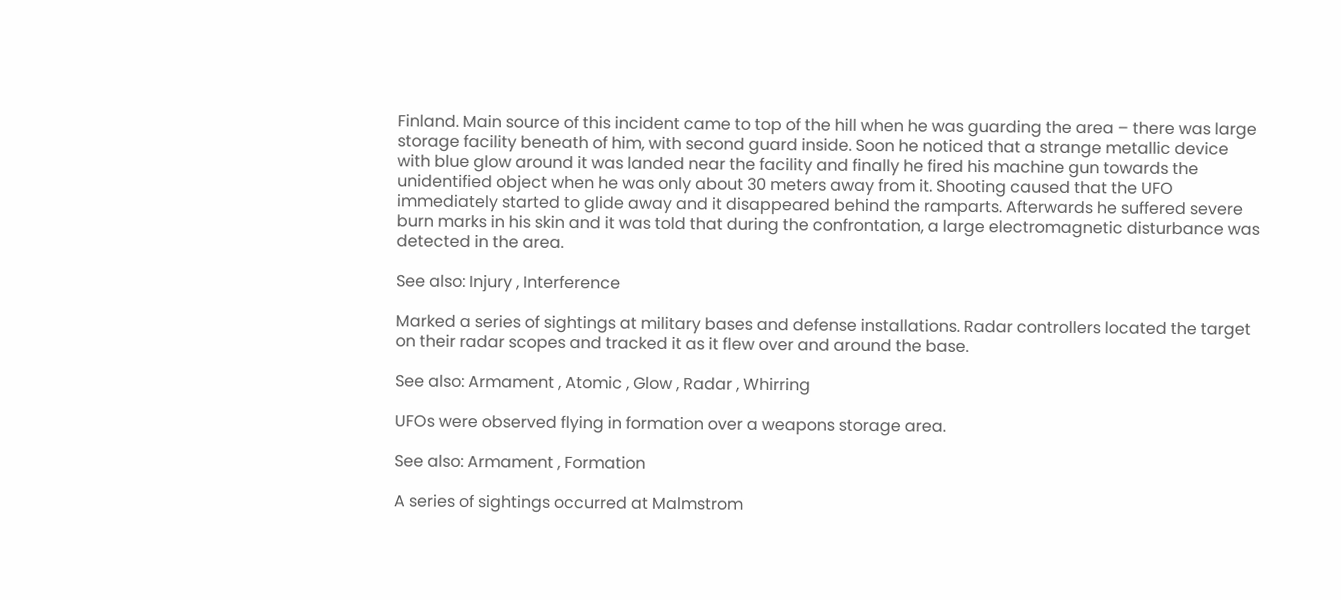Finland. Main source of this incident came to top of the hill when he was guarding the area – there was large storage facility beneath of him, with second guard inside. Soon he noticed that a strange metallic device with blue glow around it was landed near the facility and finally he fired his machine gun towards the unidentified object when he was only about 30 meters away from it. Shooting caused that the UFO immediately started to glide away and it disappeared behind the ramparts. Afterwards he suffered severe burn marks in his skin and it was told that during the confrontation, a large electromagnetic disturbance was detected in the area.

See also: Injury , Interference

Marked a series of sightings at military bases and defense installations. Radar controllers located the target on their radar scopes and tracked it as it flew over and around the base.

See also: Armament , Atomic , Glow , Radar , Whirring

UFOs were observed flying in formation over a weapons storage area.

See also: Armament , Formation

A series of sightings occurred at Malmstrom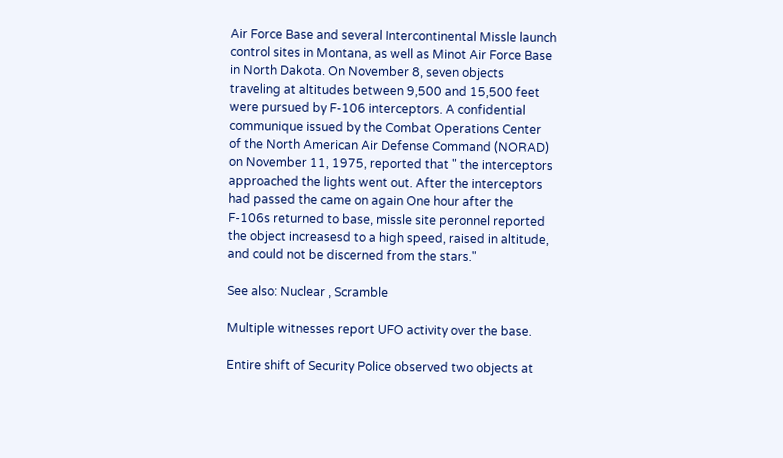Air Force Base and several Intercontinental Missle launch control sites in Montana, as well as Minot Air Force Base in North Dakota. On November 8, seven objects traveling at altitudes between 9,500 and 15,500 feet were pursued by F-106 interceptors. A confidential communique issued by the Combat Operations Center of the North American Air Defense Command (NORAD) on November 11, 1975, reported that " the interceptors approached the lights went out. After the interceptors had passed the came on again One hour after the F-106s returned to base, missle site peronnel reported the object increasesd to a high speed, raised in altitude, and could not be discerned from the stars."

See also: Nuclear , Scramble

Multiple witnesses report UFO activity over the base.

Entire shift of Security Police observed two objects at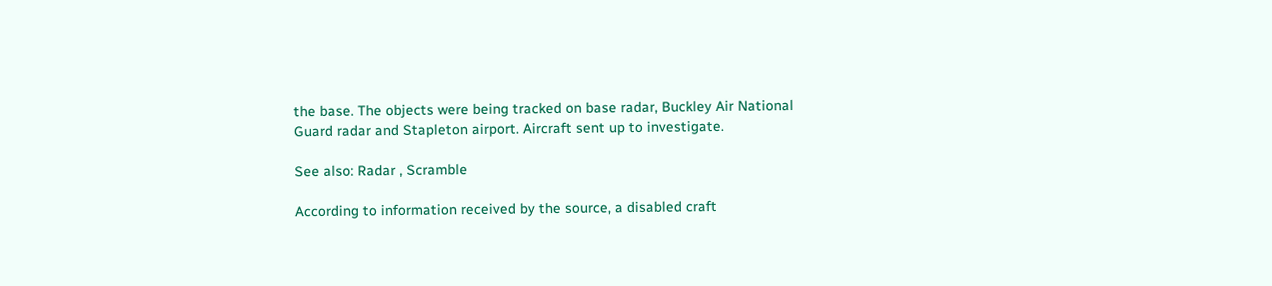the base. The objects were being tracked on base radar, Buckley Air National Guard radar and Stapleton airport. Aircraft sent up to investigate.

See also: Radar , Scramble

According to information received by the source, a disabled craft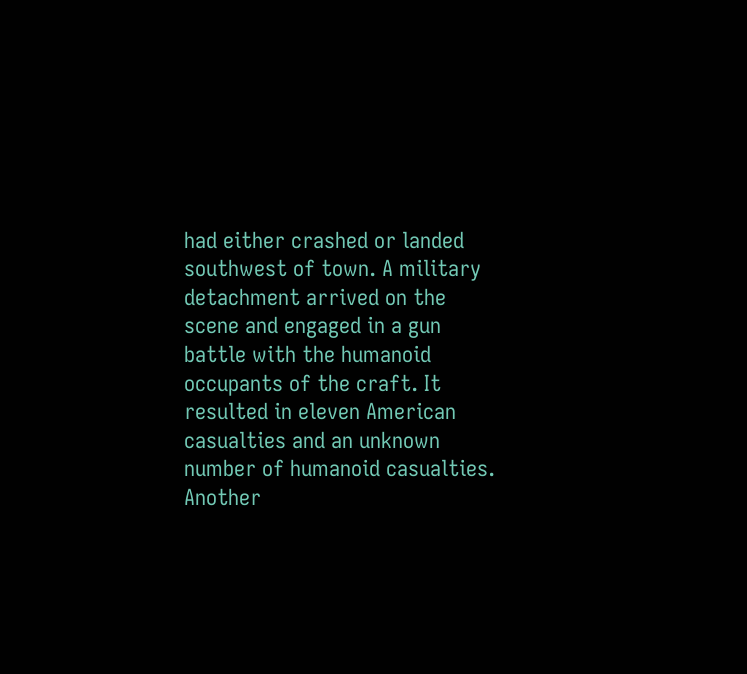had either crashed or landed southwest of town. A military detachment arrived on the scene and engaged in a gun battle with the humanoid occupants of the craft. It resulted in eleven American casualties and an unknown number of humanoid casualties. Another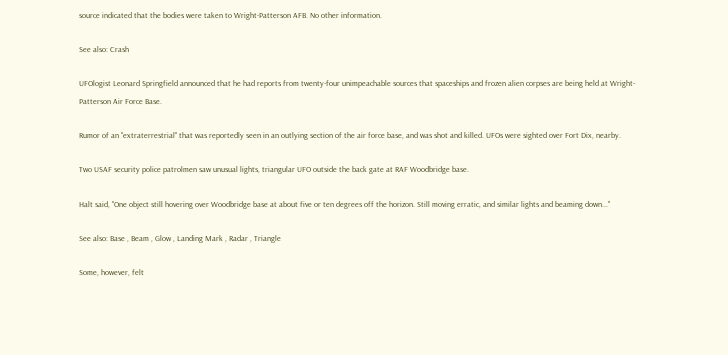source indicated that the bodies were taken to Wright-Patterson AFB. No other information.

See also: Crash

UFOlogist Leonard Springfield announced that he had reports from twenty-four unimpeachable sources that spaceships and frozen alien corpses are being held at Wright-Patterson Air Force Base.

Rumor of an "extraterrestrial" that was reportedly seen in an outlying section of the air force base, and was shot and killed. UFOs were sighted over Fort Dix, nearby.

Two USAF security police patrolmen saw unusual lights, triangular UFO outside the back gate at RAF Woodbridge base.

Halt said, "One object still hovering over Woodbridge base at about five or ten degrees off the horizon. Still moving erratic, and similar lights and beaming down..."

See also: Base , Beam , Glow , Landing Mark , Radar , Triangle

Some, however, felt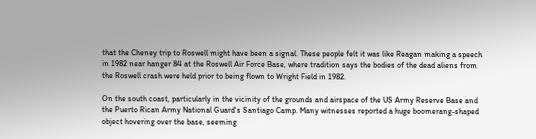that the Cheney trip to Roswell might have been a signal. These people felt it was like Reagan making a speech in 1982 near hanger 84 at the Roswell Air Force Base, where tradition says the bodies of the dead aliens from the Roswell crash were held prior to being flown to Wright Field in 1982.

On the south coast, particularly in the vicinity of the grounds and airspace of the US Army Reserve Base and the Puerto Rican Army National Guard's Santiago Camp. Many witnesses reported a huge boomerang-shaped object hovering over the base, seeming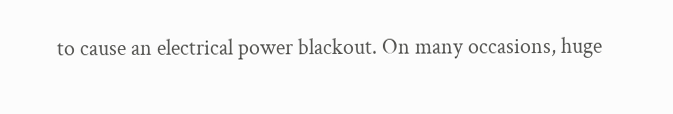to cause an electrical power blackout. On many occasions, huge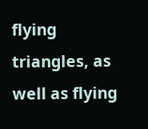flying triangles, as well as flying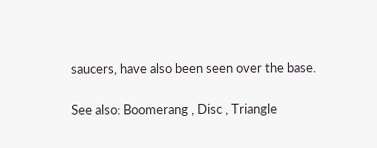saucers, have also been seen over the base.

See also: Boomerang , Disc , Triangle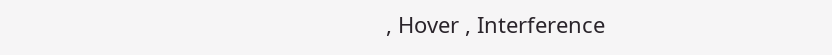, Hover , Interference